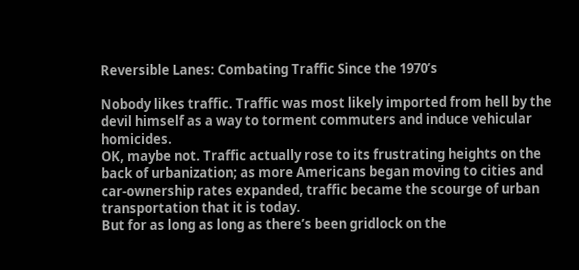Reversible Lanes: Combating Traffic Since the 1970’s

Nobody likes traffic. Traffic was most likely imported from hell by the devil himself as a way to torment commuters and induce vehicular homicides.
OK, maybe not. Traffic actually rose to its frustrating heights on the back of urbanization; as more Americans began moving to cities and car-ownership rates expanded, traffic became the scourge of urban transportation that it is today.
But for as long as long as there’s been gridlock on the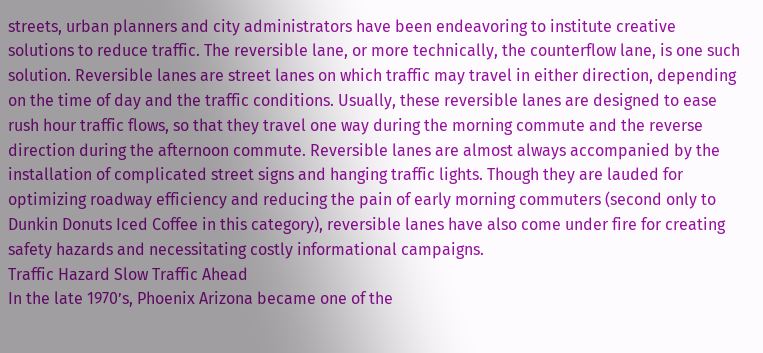streets, urban planners and city administrators have been endeavoring to institute creative solutions to reduce traffic. The reversible lane, or more technically, the counterflow lane, is one such solution. Reversible lanes are street lanes on which traffic may travel in either direction, depending on the time of day and the traffic conditions. Usually, these reversible lanes are designed to ease rush hour traffic flows, so that they travel one way during the morning commute and the reverse direction during the afternoon commute. Reversible lanes are almost always accompanied by the installation of complicated street signs and hanging traffic lights. Though they are lauded for optimizing roadway efficiency and reducing the pain of early morning commuters (second only to Dunkin Donuts Iced Coffee in this category), reversible lanes have also come under fire for creating safety hazards and necessitating costly informational campaigns.
Traffic Hazard Slow Traffic Ahead
In the late 1970’s, Phoenix Arizona became one of the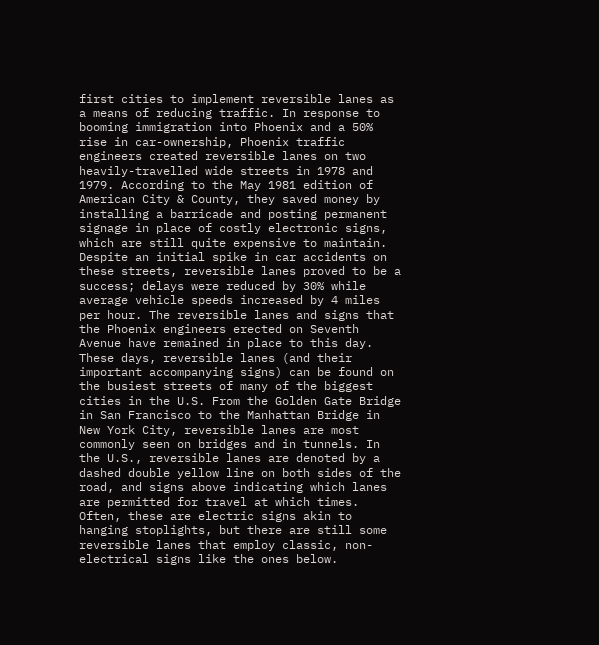first cities to implement reversible lanes as a means of reducing traffic. In response to booming immigration into Phoenix and a 50% rise in car-ownership, Phoenix traffic engineers created reversible lanes on two heavily-travelled wide streets in 1978 and 1979. According to the May 1981 edition of American City & County, they saved money by installing a barricade and posting permanent signage in place of costly electronic signs, which are still quite expensive to maintain. Despite an initial spike in car accidents on these streets, reversible lanes proved to be a success; delays were reduced by 30% while average vehicle speeds increased by 4 miles per hour. The reversible lanes and signs that the Phoenix engineers erected on Seventh Avenue have remained in place to this day.
These days, reversible lanes (and their important accompanying signs) can be found on the busiest streets of many of the biggest cities in the U.S. From the Golden Gate Bridge in San Francisco to the Manhattan Bridge in New York City, reversible lanes are most commonly seen on bridges and in tunnels. In the U.S., reversible lanes are denoted by a dashed double yellow line on both sides of the road, and signs above indicating which lanes are permitted for travel at which times. Often, these are electric signs akin to hanging stoplights, but there are still some reversible lanes that employ classic, non-electrical signs like the ones below.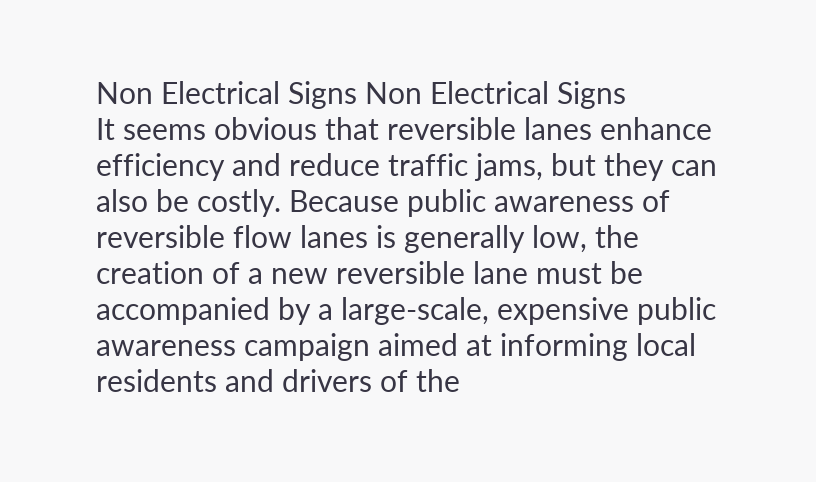Non Electrical Signs Non Electrical Signs
It seems obvious that reversible lanes enhance efficiency and reduce traffic jams, but they can also be costly. Because public awareness of reversible flow lanes is generally low, the creation of a new reversible lane must be accompanied by a large-scale, expensive public awareness campaign aimed at informing local residents and drivers of the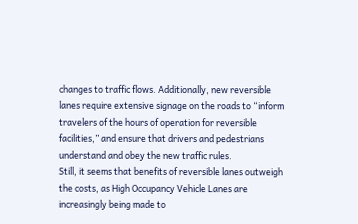changes to traffic flows. Additionally, new reversible lanes require extensive signage on the roads to “inform travelers of the hours of operation for reversible facilities,” and ensure that drivers and pedestrians understand and obey the new traffic rules.
Still, it seems that benefits of reversible lanes outweigh the costs, as High Occupancy Vehicle Lanes are increasingly being made to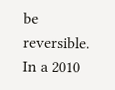be reversible. In a 2010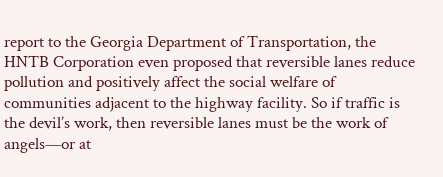report to the Georgia Department of Transportation, the HNTB Corporation even proposed that reversible lanes reduce pollution and positively affect the social welfare of communities adjacent to the highway facility. So if traffic is the devil’s work, then reversible lanes must be the work of angels—or at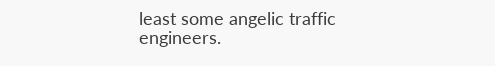least some angelic traffic engineers.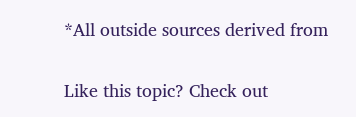*All outside sources derived from

Like this topic? Check out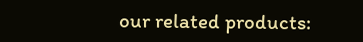our related products: